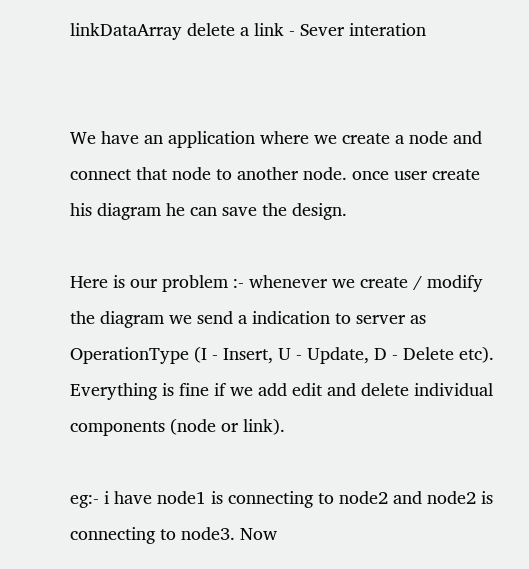linkDataArray delete a link - Sever interation


We have an application where we create a node and connect that node to another node. once user create his diagram he can save the design.

Here is our problem :- whenever we create / modify the diagram we send a indication to server as OperationType (I - Insert, U - Update, D - Delete etc). Everything is fine if we add edit and delete individual components (node or link).

eg:- i have node1 is connecting to node2 and node2 is connecting to node3. Now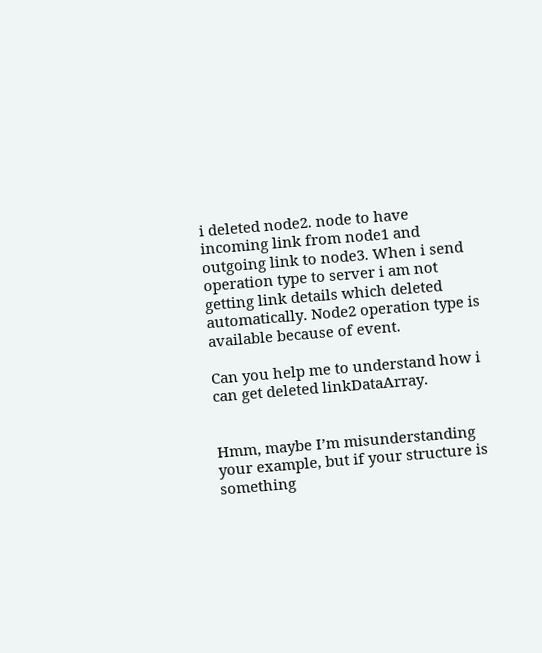i deleted node2. node to have incoming link from node1 and outgoing link to node3. When i send operation type to server i am not getting link details which deleted automatically. Node2 operation type is available because of event.

Can you help me to understand how i can get deleted linkDataArray.


Hmm, maybe I’m misunderstanding your example, but if your structure is something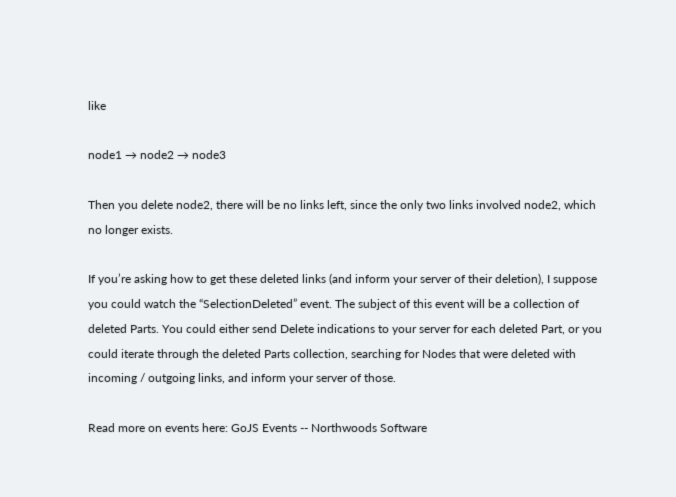like

node1 → node2 → node3

Then you delete node2, there will be no links left, since the only two links involved node2, which no longer exists.

If you’re asking how to get these deleted links (and inform your server of their deletion), I suppose you could watch the “SelectionDeleted” event. The subject of this event will be a collection of deleted Parts. You could either send Delete indications to your server for each deleted Part, or you could iterate through the deleted Parts collection, searching for Nodes that were deleted with incoming / outgoing links, and inform your server of those.

Read more on events here: GoJS Events -- Northwoods Software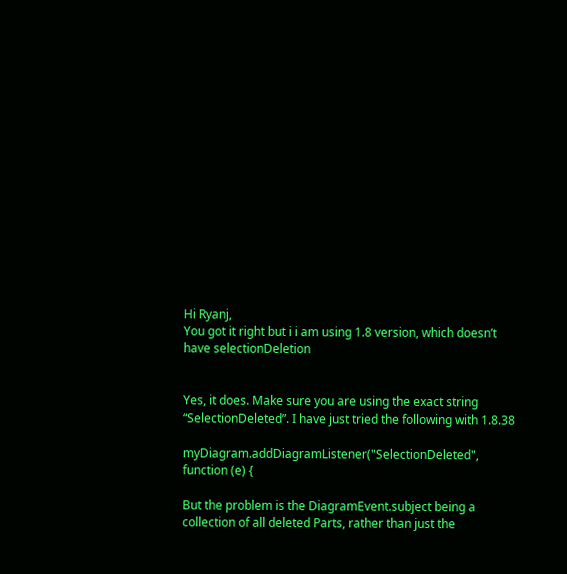Hi Ryanj,
You got it right but i i am using 1.8 version, which doesn’t have selectionDeletion


Yes, it does. Make sure you are using the exact string “SelectionDeleted”. I have just tried the following with 1.8.38

myDiagram.addDiagramListener("SelectionDeleted", function (e) {

But the problem is the DiagramEvent.subject being a collection of all deleted Parts, rather than just the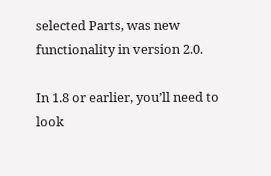selected Parts, was new functionality in version 2.0.

In 1.8 or earlier, you’ll need to look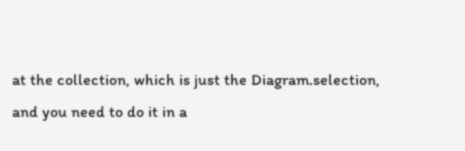at the collection, which is just the Diagram.selection, and you need to do it in a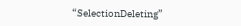“SelectionDeleting”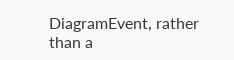DiagramEvent, rather than a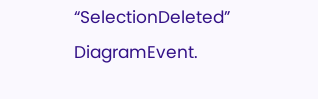“SelectionDeleted” DiagramEvent.